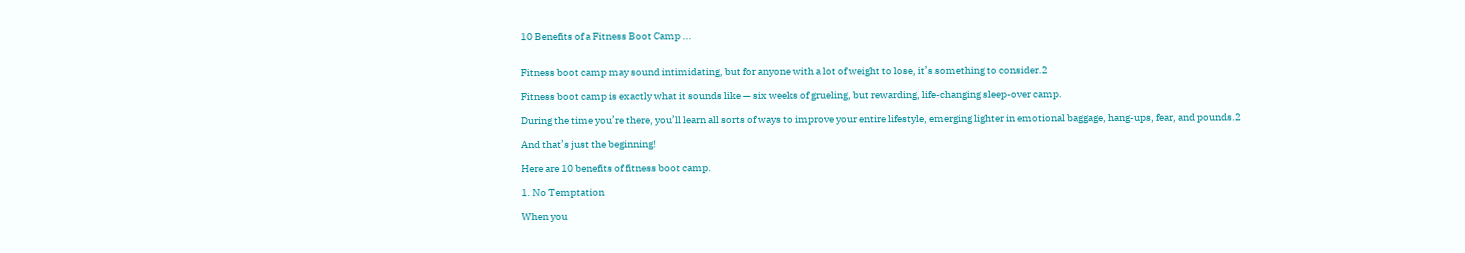10 Benefits of a Fitness Boot Camp ...


Fitness boot camp may sound intimidating, but for anyone with a lot of weight to lose, it’s something to consider.2

Fitness boot camp is exactly what it sounds like — six weeks of grueling, but rewarding, life-changing sleep-over camp.

During the time you’re there, you’ll learn all sorts of ways to improve your entire lifestyle, emerging lighter in emotional baggage, hang-ups, fear, and pounds.2

And that’s just the beginning!

Here are 10 benefits of fitness boot camp.

1. No Temptation

When you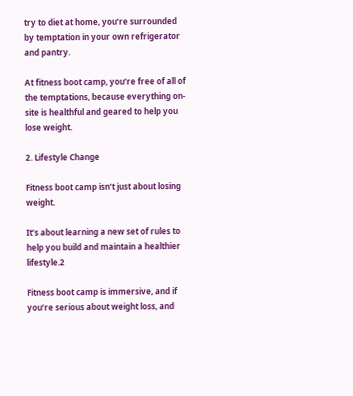try to diet at home, you’re surrounded by temptation in your own refrigerator and pantry.

At fitness boot camp, you’re free of all of the temptations, because everything on-site is healthful and geared to help you lose weight.

2. Lifestyle Change

Fitness boot camp isn’t just about losing weight.

It’s about learning a new set of rules to help you build and maintain a healthier lifestyle.2

Fitness boot camp is immersive, and if you’re serious about weight loss, and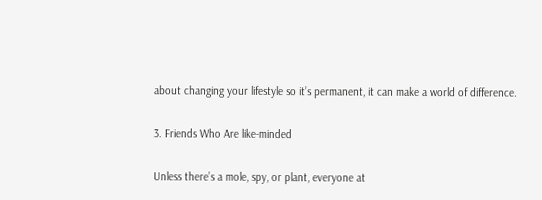about changing your lifestyle so it’s permanent, it can make a world of difference.

3. Friends Who Are like-minded

Unless there’s a mole, spy, or plant, everyone at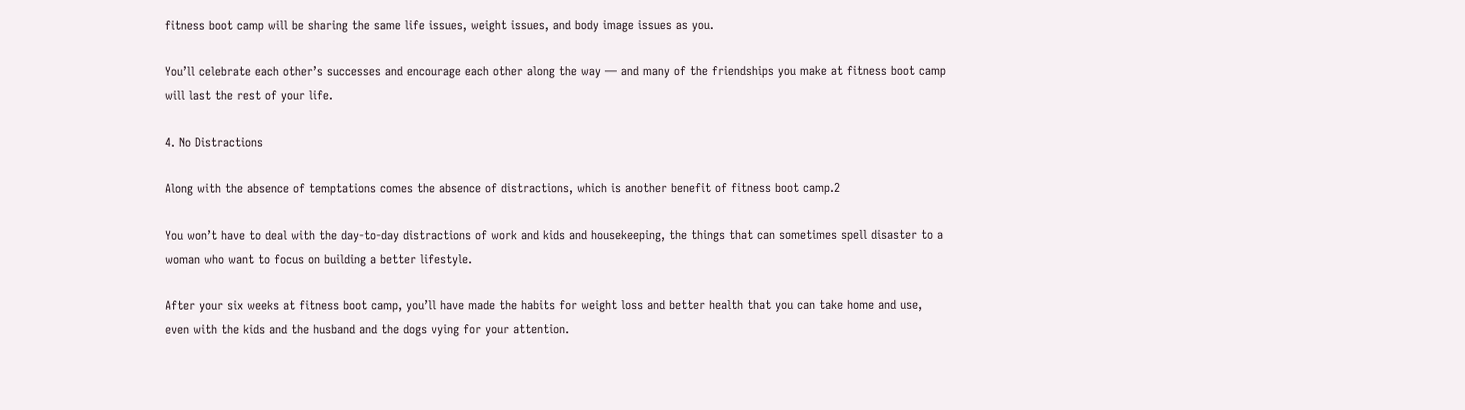fitness boot camp will be sharing the same life issues, weight issues, and body image issues as you.

You’ll celebrate each other’s successes and encourage each other along the way — and many of the friendships you make at fitness boot camp will last the rest of your life.

4. No Distractions

Along with the absence of temptations comes the absence of distractions, which is another benefit of fitness boot camp.2

You won’t have to deal with the day-to-day distractions of work and kids and housekeeping, the things that can sometimes spell disaster to a woman who want to focus on building a better lifestyle.

After your six weeks at fitness boot camp, you’ll have made the habits for weight loss and better health that you can take home and use, even with the kids and the husband and the dogs vying for your attention.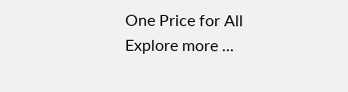One Price for All
Explore more ...